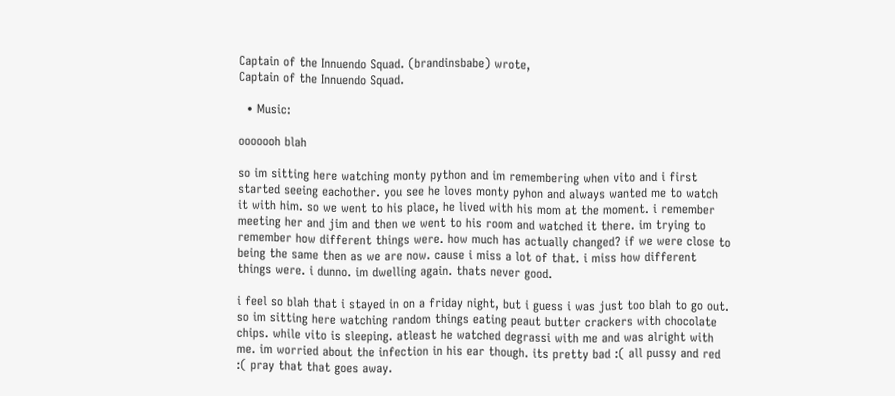Captain of the Innuendo Squad. (brandinsbabe) wrote,
Captain of the Innuendo Squad.

  • Music:

ooooooh blah

so im sitting here watching monty python and im remembering when vito and i first started seeing eachother. you see he loves monty pyhon and always wanted me to watch it with him. so we went to his place, he lived with his mom at the moment. i remember meeting her and jim and then we went to his room and watched it there. im trying to remember how different things were. how much has actually changed? if we were close to being the same then as we are now. cause i miss a lot of that. i miss how different things were. i dunno. im dwelling again. thats never good.

i feel so blah that i stayed in on a friday night, but i guess i was just too blah to go out. so im sitting here watching random things eating peaut butter crackers with chocolate chips. while vito is sleeping. atleast he watched degrassi with me and was alright with me. im worried about the infection in his ear though. its pretty bad :( all pussy and red :( pray that that goes away.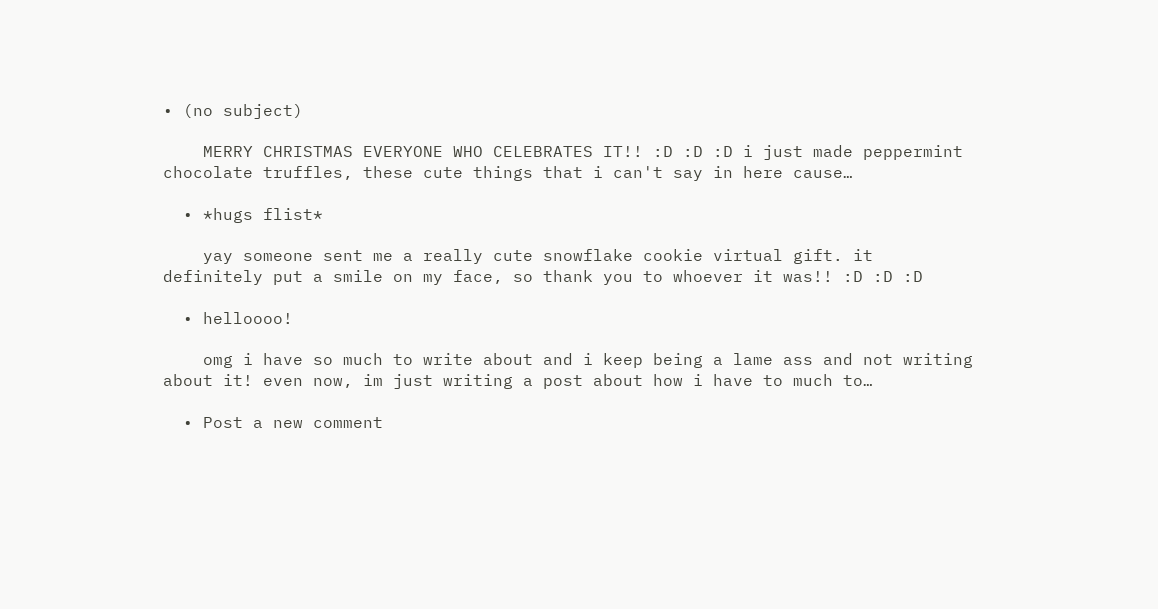• (no subject)

    MERRY CHRISTMAS EVERYONE WHO CELEBRATES IT!! :D :D :D i just made peppermint chocolate truffles, these cute things that i can't say in here cause…

  • *hugs flist*

    yay someone sent me a really cute snowflake cookie virtual gift. it definitely put a smile on my face, so thank you to whoever it was!! :D :D :D

  • helloooo!

    omg i have so much to write about and i keep being a lame ass and not writing about it! even now, im just writing a post about how i have to much to…

  • Post a new comment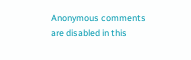Anonymous comments are disabled in this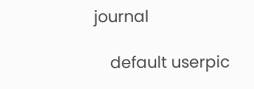journal

    default userpic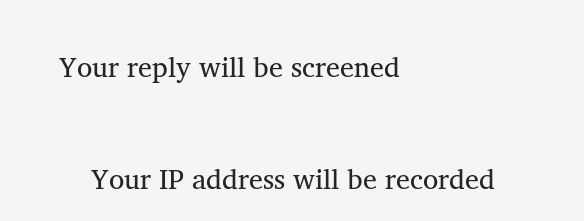Your reply will be screened

    Your IP address will be recorded